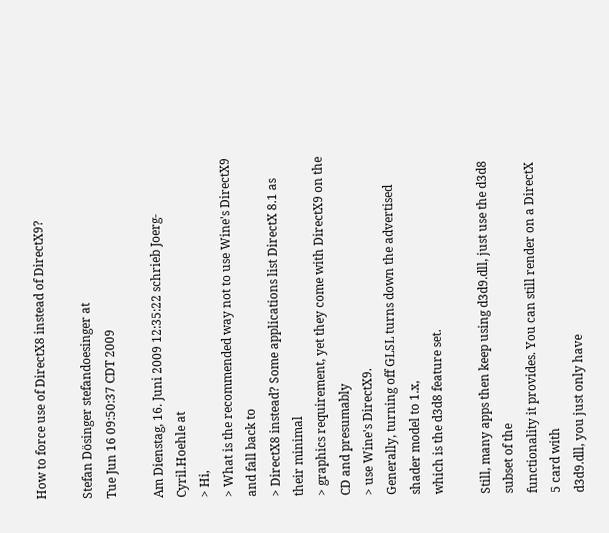How to force use of DirectX8 instead of DirectX9?

Stefan Dösinger stefandoesinger at
Tue Jun 16 09:50:37 CDT 2009

Am Dienstag, 16. Juni 2009 12:35:22 schrieb Joerg-Cyril.Hoehle at
> Hi,
> What is the recommended way not to use Wine's DirectX9 and fall back to
> DirectX8 instead? Some applications list DirectX 8.1 as their minimal
> graphics requirement, yet they come with DirectX9 on the CD and presumably
> use Wine's DirectX9.
Generally, turning off GLSL turns down the advertised shader model to 1.x,
which is the d3d8 feature set.

Still, many apps then keep using d3d9.dll, just use the d3d8 subset of the
functionality it provides. You can still render on a DirectX 5 card with
d3d9.dll, you just only have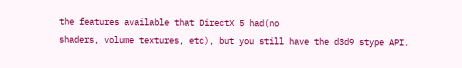the features available that DirectX 5 had(no
shaders, volume textures, etc), but you still have the d3d9 stype API.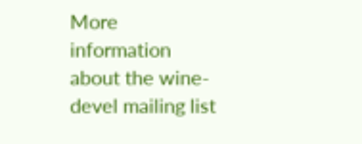More information about the wine-devel mailing list